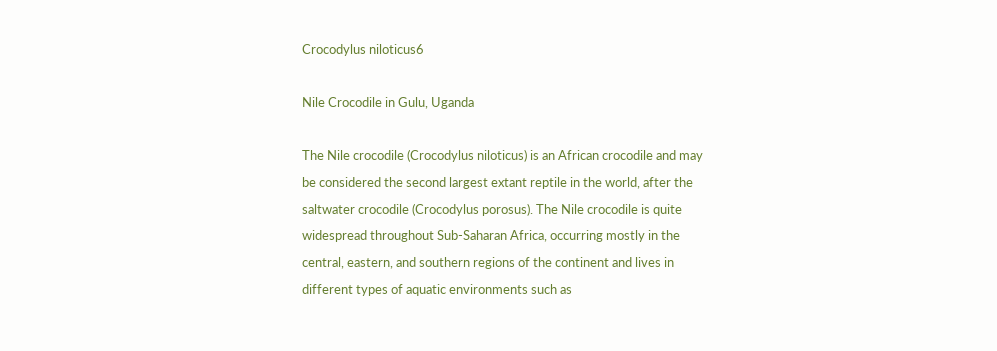Crocodylus niloticus6

Nile Crocodile in Gulu, Uganda

The Nile crocodile (Crocodylus niloticus) is an African crocodile and may be considered the second largest extant reptile in the world, after the saltwater crocodile (Crocodylus porosus). The Nile crocodile is quite widespread throughout Sub-Saharan Africa, occurring mostly in the central, eastern, and southern regions of the continent and lives in different types of aquatic environments such as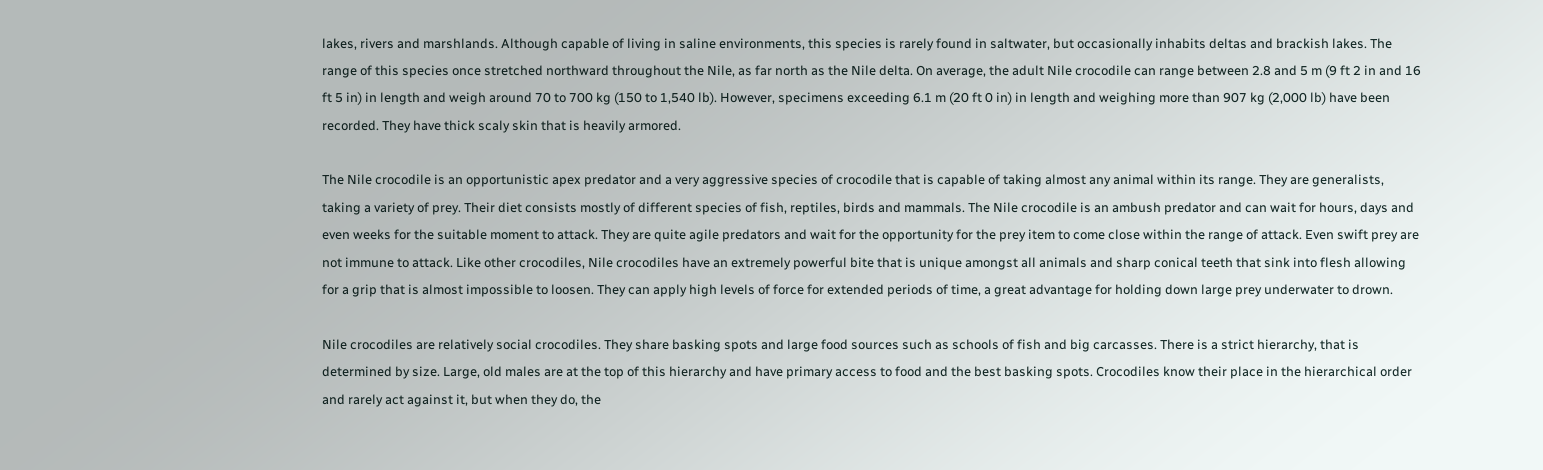lakes, rivers and marshlands. Although capable of living in saline environments, this species is rarely found in saltwater, but occasionally inhabits deltas and brackish lakes. The range of this species once stretched northward throughout the Nile, as far north as the Nile delta. On average, the adult Nile crocodile can range between 2.8 and 5 m (9 ft 2 in and 16 ft 5 in) in length and weigh around 70 to 700 kg (150 to 1,540 lb). However, specimens exceeding 6.1 m (20 ft 0 in) in length and weighing more than 907 kg (2,000 lb) have been recorded. They have thick scaly skin that is heavily armored.

The Nile crocodile is an opportunistic apex predator and a very aggressive species of crocodile that is capable of taking almost any animal within its range. They are generalists, taking a variety of prey. Their diet consists mostly of different species of fish, reptiles, birds and mammals. The Nile crocodile is an ambush predator and can wait for hours, days and even weeks for the suitable moment to attack. They are quite agile predators and wait for the opportunity for the prey item to come close within the range of attack. Even swift prey are not immune to attack. Like other crocodiles, Nile crocodiles have an extremely powerful bite that is unique amongst all animals and sharp conical teeth that sink into flesh allowing for a grip that is almost impossible to loosen. They can apply high levels of force for extended periods of time, a great advantage for holding down large prey underwater to drown.

Nile crocodiles are relatively social crocodiles. They share basking spots and large food sources such as schools of fish and big carcasses. There is a strict hierarchy, that is determined by size. Large, old males are at the top of this hierarchy and have primary access to food and the best basking spots. Crocodiles know their place in the hierarchical order and rarely act against it, but when they do, the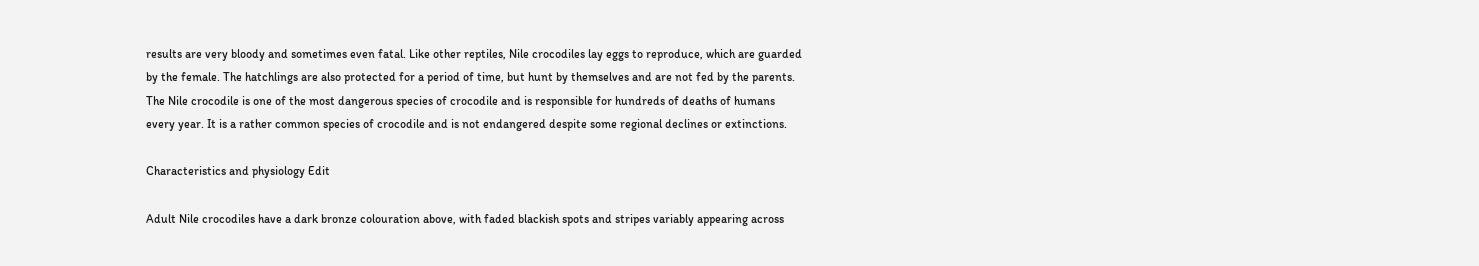results are very bloody and sometimes even fatal. Like other reptiles, Nile crocodiles lay eggs to reproduce, which are guarded by the female. The hatchlings are also protected for a period of time, but hunt by themselves and are not fed by the parents. The Nile crocodile is one of the most dangerous species of crocodile and is responsible for hundreds of deaths of humans every year. It is a rather common species of crocodile and is not endangered despite some regional declines or extinctions.

Characteristics and physiology Edit

Adult Nile crocodiles have a dark bronze colouration above, with faded blackish spots and stripes variably appearing across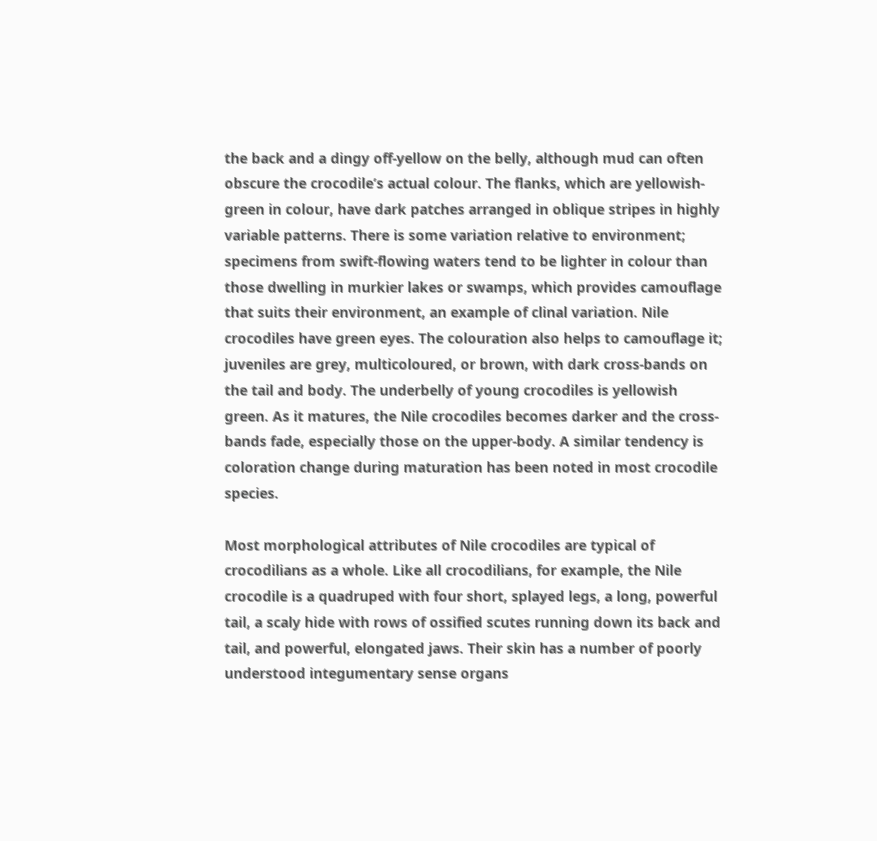the back and a dingy off-yellow on the belly, although mud can often obscure the crocodile’s actual colour. The flanks, which are yellowish-green in colour, have dark patches arranged in oblique stripes in highly variable patterns. There is some variation relative to environment; specimens from swift-flowing waters tend to be lighter in colour than those dwelling in murkier lakes or swamps, which provides camouflage that suits their environment, an example of clinal variation. Nile crocodiles have green eyes. The colouration also helps to camouflage it; juveniles are grey, multicoloured, or brown, with dark cross-bands on the tail and body. The underbelly of young crocodiles is yellowish green. As it matures, the Nile crocodiles becomes darker and the cross-bands fade, especially those on the upper-body. A similar tendency is coloration change during maturation has been noted in most crocodile species.

Most morphological attributes of Nile crocodiles are typical of crocodilians as a whole. Like all crocodilians, for example, the Nile crocodile is a quadruped with four short, splayed legs, a long, powerful tail, a scaly hide with rows of ossified scutes running down its back and tail, and powerful, elongated jaws. Their skin has a number of poorly understood integumentary sense organs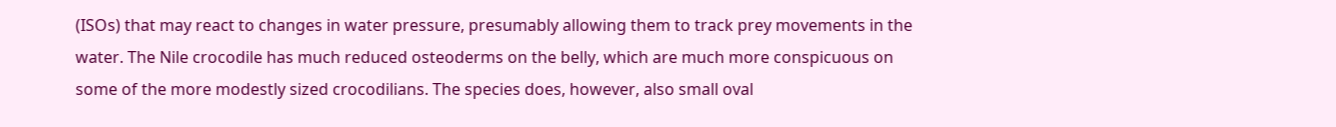(ISOs) that may react to changes in water pressure, presumably allowing them to track prey movements in the water. The Nile crocodile has much reduced osteoderms on the belly, which are much more conspicuous on some of the more modestly sized crocodilians. The species does, however, also small oval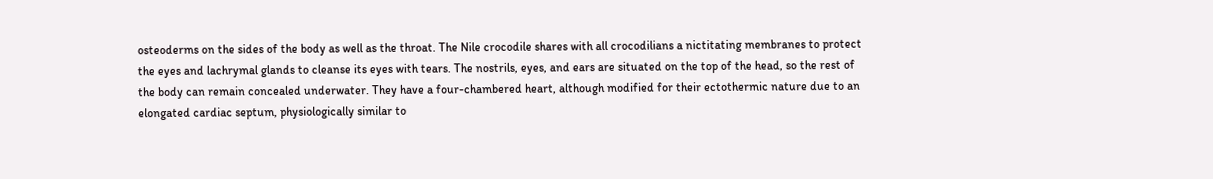osteoderms on the sides of the body as well as the throat. The Nile crocodile shares with all crocodilians a nictitating membranes to protect the eyes and lachrymal glands to cleanse its eyes with tears. The nostrils, eyes, and ears are situated on the top of the head, so the rest of the body can remain concealed underwater. They have a four-chambered heart, although modified for their ectothermic nature due to an elongated cardiac septum, physiologically similar to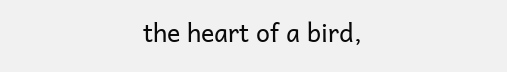the heart of a bird,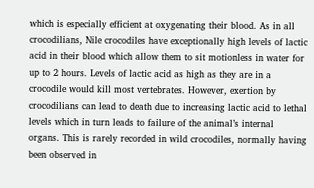which is especially efficient at oxygenating their blood. As in all crocodilians, Nile crocodiles have exceptionally high levels of lactic acid in their blood which allow them to sit motionless in water for up to 2 hours. Levels of lactic acid as high as they are in a crocodile would kill most vertebrates. However, exertion by crocodilians can lead to death due to increasing lactic acid to lethal levels which in turn leads to failure of the animal’s internal organs. This is rarely recorded in wild crocodiles, normally having been observed in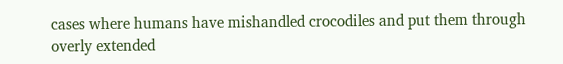cases where humans have mishandled crocodiles and put them through overly extended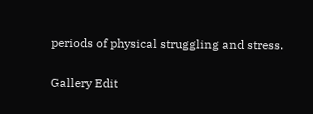periods of physical struggling and stress.

Gallery Edit